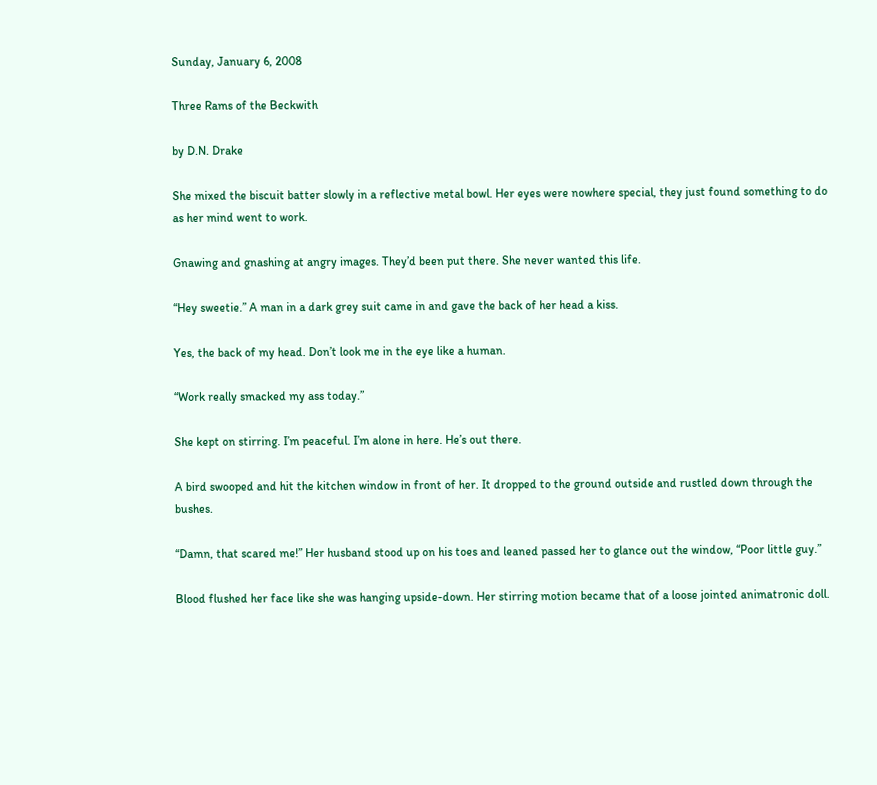Sunday, January 6, 2008

Three Rams of the Beckwith

by D.N. Drake

She mixed the biscuit batter slowly in a reflective metal bowl. Her eyes were nowhere special, they just found something to do as her mind went to work.

Gnawing and gnashing at angry images. They’d been put there. She never wanted this life.

“Hey sweetie.” A man in a dark grey suit came in and gave the back of her head a kiss.

Yes, the back of my head. Don’t look me in the eye like a human.

“Work really smacked my ass today.”

She kept on stirring. I’m peaceful. I’m alone in here. He’s out there.

A bird swooped and hit the kitchen window in front of her. It dropped to the ground outside and rustled down through the bushes.

“Damn, that scared me!” Her husband stood up on his toes and leaned passed her to glance out the window, “Poor little guy.”

Blood flushed her face like she was hanging upside-down. Her stirring motion became that of a loose jointed animatronic doll.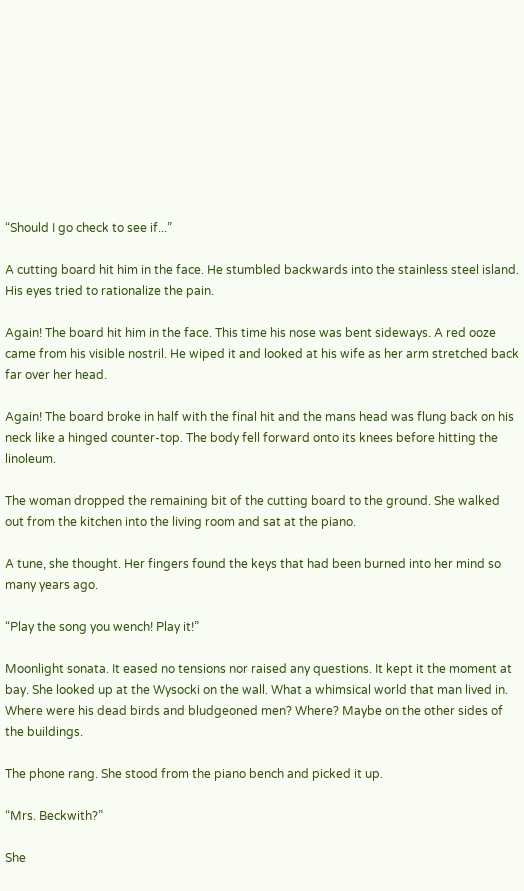“Should I go check to see if...”

A cutting board hit him in the face. He stumbled backwards into the stainless steel island. His eyes tried to rationalize the pain.

Again! The board hit him in the face. This time his nose was bent sideways. A red ooze came from his visible nostril. He wiped it and looked at his wife as her arm stretched back far over her head.

Again! The board broke in half with the final hit and the mans head was flung back on his neck like a hinged counter-top. The body fell forward onto its knees before hitting the linoleum.

The woman dropped the remaining bit of the cutting board to the ground. She walked out from the kitchen into the living room and sat at the piano.

A tune, she thought. Her fingers found the keys that had been burned into her mind so many years ago.

“Play the song you wench! Play it!”

Moonlight sonata. It eased no tensions nor raised any questions. It kept it the moment at bay. She looked up at the Wysocki on the wall. What a whimsical world that man lived in. Where were his dead birds and bludgeoned men? Where? Maybe on the other sides of the buildings.

The phone rang. She stood from the piano bench and picked it up.

“Mrs. Beckwith?”

She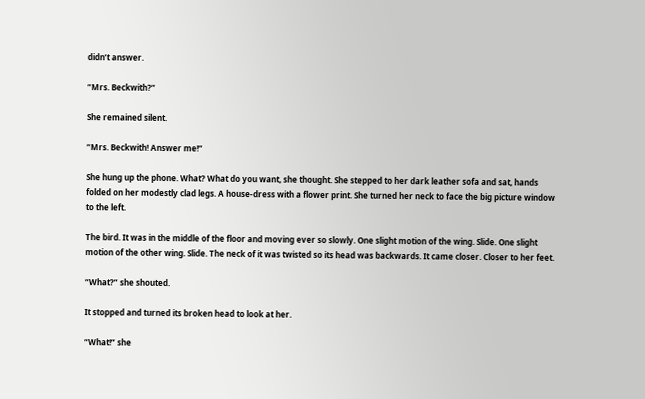didn’t answer.

“Mrs. Beckwith?”

She remained silent.

“Mrs. Beckwith! Answer me!”

She hung up the phone. What? What do you want, she thought. She stepped to her dark leather sofa and sat, hands folded on her modestly clad legs. A house-dress with a flower print. She turned her neck to face the big picture window to the left.

The bird. It was in the middle of the floor and moving ever so slowly. One slight motion of the wing. Slide. One slight motion of the other wing. Slide. The neck of it was twisted so its head was backwards. It came closer. Closer to her feet.

“What?” she shouted.

It stopped and turned its broken head to look at her.

“What!” she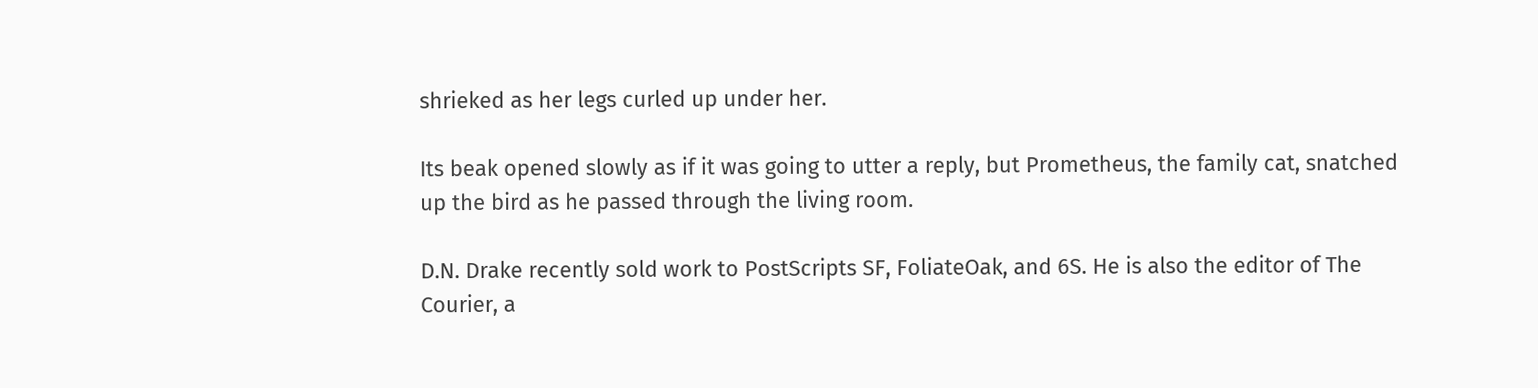shrieked as her legs curled up under her.

Its beak opened slowly as if it was going to utter a reply, but Prometheus, the family cat, snatched up the bird as he passed through the living room.

D.N. Drake recently sold work to PostScripts SF, FoliateOak, and 6S. He is also the editor of The Courier, a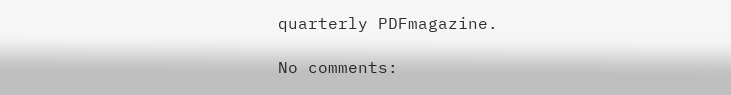quarterly PDFmagazine.

No comments: